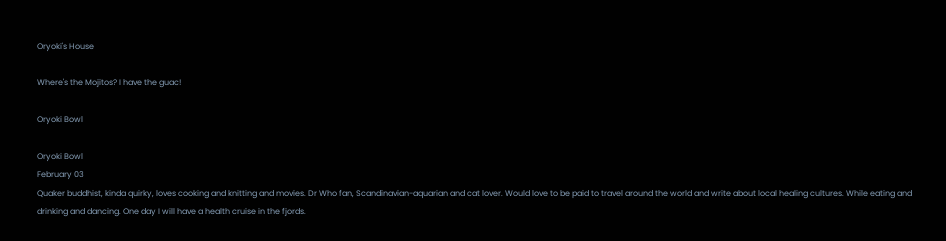Oryoki's House

Where's the Mojitos? I have the guac!

Oryoki Bowl

Oryoki Bowl
February 03
Quaker buddhist, kinda quirky, loves cooking and knitting and movies. Dr Who fan, Scandinavian-aquarian and cat lover. Would love to be paid to travel around the world and write about local healing cultures. While eating and drinking and dancing. One day I will have a health cruise in the fjords.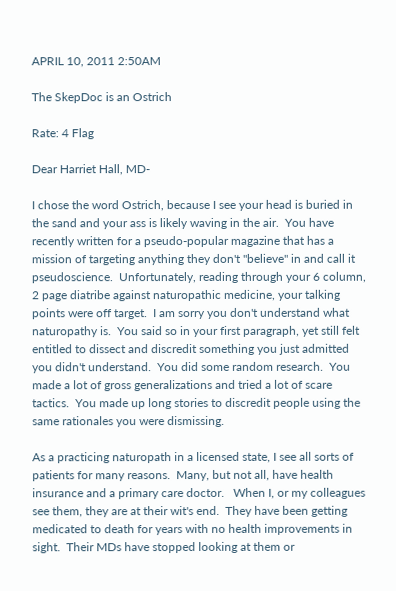APRIL 10, 2011 2:50AM

The SkepDoc is an Ostrich

Rate: 4 Flag

Dear Harriet Hall, MD-

I chose the word Ostrich, because I see your head is buried in the sand and your ass is likely waving in the air.  You have recently written for a pseudo-popular magazine that has a mission of targeting anything they don't "believe" in and call it pseudoscience.  Unfortunately, reading through your 6 column, 2 page diatribe against naturopathic medicine, your talking points were off target.  I am sorry you don't understand what naturopathy is.  You said so in your first paragraph, yet still felt entitled to dissect and discredit something you just admitted you didn't understand.  You did some random research.  You made a lot of gross generalizations and tried a lot of scare tactics.  You made up long stories to discredit people using the same rationales you were dismissing.

As a practicing naturopath in a licensed state, I see all sorts of patients for many reasons.  Many, but not all, have health insurance and a primary care doctor.   When I, or my colleagues see them, they are at their wit's end.  They have been getting medicated to death for years with no health improvements in sight.  Their MDs have stopped looking at them or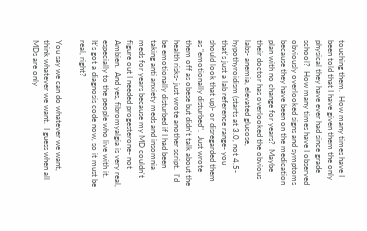touching them.  How many times have I been told that I have given them the only physical they have ever had since grade school?  How many times have I observed obviously overlooked signs and symptoms because they have been on the medication plan with no change for years?  Maybe their doctor has overlooked the obvious labs- anemia, elevated glucose, hypothyroidism (starts at 3.0, not 4.5- that's just a lab reference range- you should look that up)- or disregarded them as "emotionally disturbed".  Just wrote them off as obese but didn't talk about the health risks- just wrote another script.  I'd be emotionally disturbed if I had been taking anti anxiety meds and insomnia meds for years because my MD couldn't figure out I needed progesterone- not Ambien.  And yes, fibromyalgia is very real, especially to the people who live with it.  It's got a diagnosis code now, so it must be real, right?

You say we can do whatever we want, think whatever we want.  I guess when all MDs are only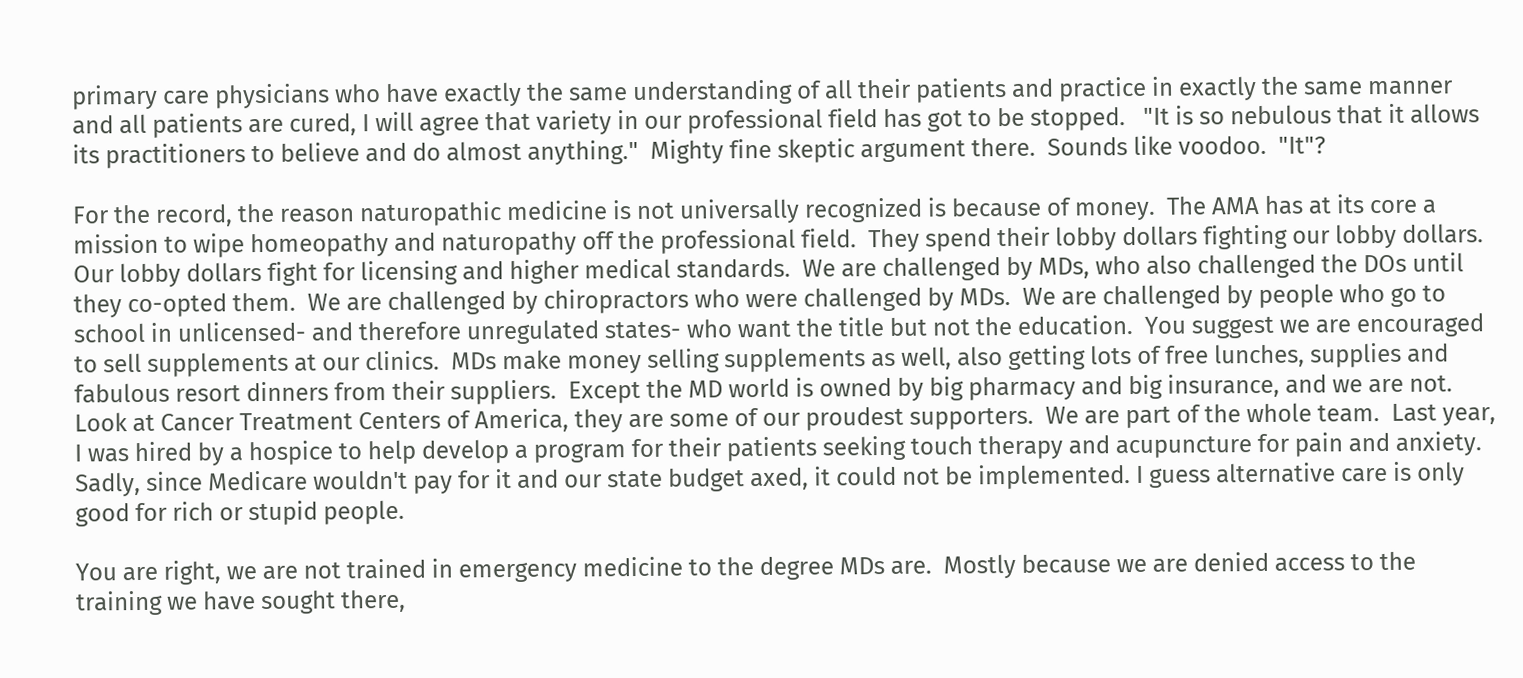primary care physicians who have exactly the same understanding of all their patients and practice in exactly the same manner and all patients are cured, I will agree that variety in our professional field has got to be stopped.   "It is so nebulous that it allows its practitioners to believe and do almost anything."  Mighty fine skeptic argument there.  Sounds like voodoo.  "It"?

For the record, the reason naturopathic medicine is not universally recognized is because of money.  The AMA has at its core a mission to wipe homeopathy and naturopathy off the professional field.  They spend their lobby dollars fighting our lobby dollars.  Our lobby dollars fight for licensing and higher medical standards.  We are challenged by MDs, who also challenged the DOs until they co-opted them.  We are challenged by chiropractors who were challenged by MDs.  We are challenged by people who go to school in unlicensed- and therefore unregulated states- who want the title but not the education.  You suggest we are encouraged to sell supplements at our clinics.  MDs make money selling supplements as well, also getting lots of free lunches, supplies and fabulous resort dinners from their suppliers.  Except the MD world is owned by big pharmacy and big insurance, and we are not.  Look at Cancer Treatment Centers of America, they are some of our proudest supporters.  We are part of the whole team.  Last year, I was hired by a hospice to help develop a program for their patients seeking touch therapy and acupuncture for pain and anxiety.  Sadly, since Medicare wouldn't pay for it and our state budget axed, it could not be implemented. I guess alternative care is only good for rich or stupid people.

You are right, we are not trained in emergency medicine to the degree MDs are.  Mostly because we are denied access to the training we have sought there,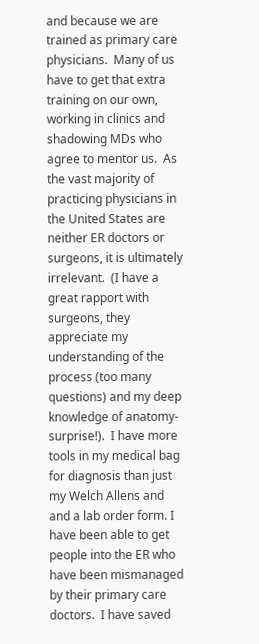and because we are trained as primary care physicians.  Many of us have to get that extra training on our own, working in clinics and shadowing MDs who agree to mentor us.  As the vast majority of practicing physicians in the United States are neither ER doctors or surgeons, it is ultimately irrelevant.  (I have a great rapport with surgeons, they appreciate my understanding of the process (too many questions) and my deep knowledge of anatomy- surprise!).  I have more tools in my medical bag for diagnosis than just my Welch Allens and and a lab order form. I have been able to get people into the ER who have been mismanaged by their primary care doctors.  I have saved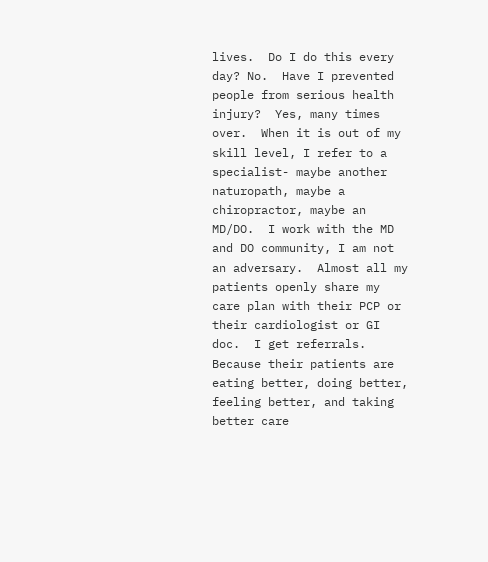lives.  Do I do this every day? No.  Have I prevented people from serious health injury?  Yes, many times over.  When it is out of my skill level, I refer to a specialist- maybe another naturopath, maybe a chiropractor, maybe an MD/DO.  I work with the MD and DO community, I am not an adversary.  Almost all my patients openly share my care plan with their PCP or their cardiologist or GI doc.  I get referrals.  Because their patients are eating better, doing better, feeling better, and taking better care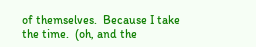of themselves.  Because I take the time.  (oh, and the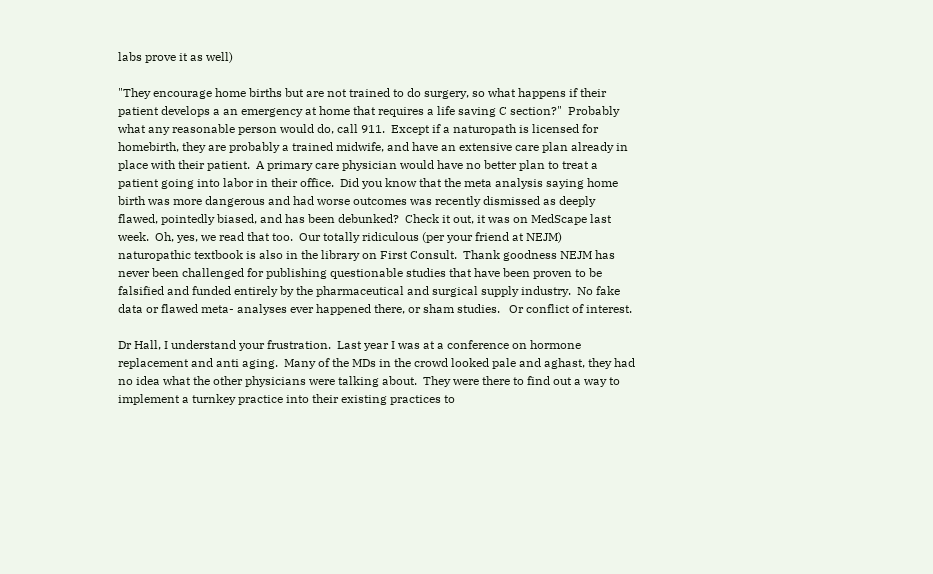labs prove it as well)

"They encourage home births but are not trained to do surgery, so what happens if their patient develops a an emergency at home that requires a life saving C section?"  Probably what any reasonable person would do, call 911.  Except if a naturopath is licensed for homebirth, they are probably a trained midwife, and have an extensive care plan already in place with their patient.  A primary care physician would have no better plan to treat a patient going into labor in their office.  Did you know that the meta analysis saying home birth was more dangerous and had worse outcomes was recently dismissed as deeply flawed, pointedly biased, and has been debunked?  Check it out, it was on MedScape last week.  Oh, yes, we read that too.  Our totally ridiculous (per your friend at NEJM) naturopathic textbook is also in the library on First Consult.  Thank goodness NEJM has never been challenged for publishing questionable studies that have been proven to be falsified and funded entirely by the pharmaceutical and surgical supply industry.  No fake data or flawed meta- analyses ever happened there, or sham studies.   Or conflict of interest.

Dr Hall, I understand your frustration.  Last year I was at a conference on hormone replacement and anti aging.  Many of the MDs in the crowd looked pale and aghast, they had no idea what the other physicians were talking about.  They were there to find out a way to implement a turnkey practice into their existing practices to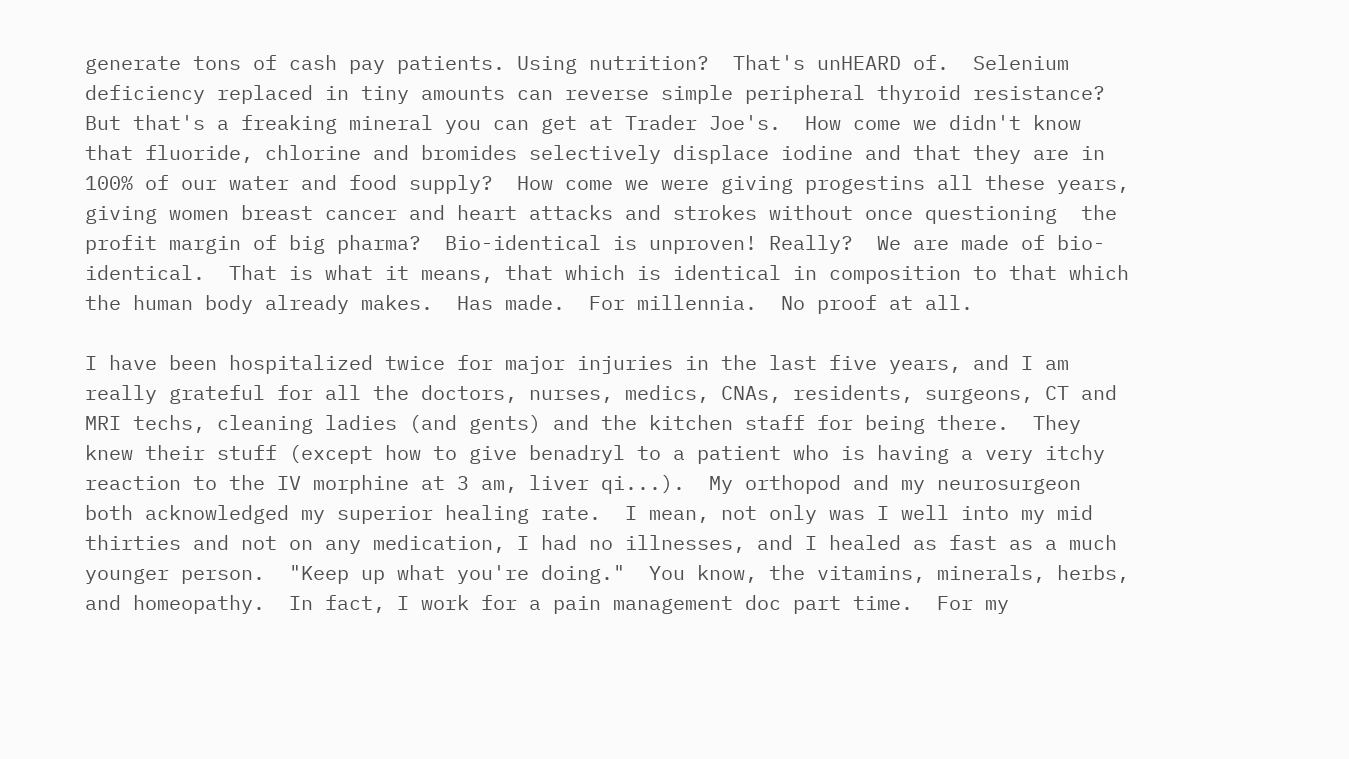generate tons of cash pay patients. Using nutrition?  That's unHEARD of.  Selenium deficiency replaced in tiny amounts can reverse simple peripheral thyroid resistance?  But that's a freaking mineral you can get at Trader Joe's.  How come we didn't know that fluoride, chlorine and bromides selectively displace iodine and that they are in 100% of our water and food supply?  How come we were giving progestins all these years, giving women breast cancer and heart attacks and strokes without once questioning  the profit margin of big pharma?  Bio-identical is unproven! Really?  We are made of bio-identical.  That is what it means, that which is identical in composition to that which the human body already makes.  Has made.  For millennia.  No proof at all.

I have been hospitalized twice for major injuries in the last five years, and I am really grateful for all the doctors, nurses, medics, CNAs, residents, surgeons, CT and MRI techs, cleaning ladies (and gents) and the kitchen staff for being there.  They knew their stuff (except how to give benadryl to a patient who is having a very itchy reaction to the IV morphine at 3 am, liver qi...).  My orthopod and my neurosurgeon both acknowledged my superior healing rate.  I mean, not only was I well into my mid thirties and not on any medication, I had no illnesses, and I healed as fast as a much younger person.  "Keep up what you're doing."  You know, the vitamins, minerals, herbs, and homeopathy.  In fact, I work for a pain management doc part time.  For my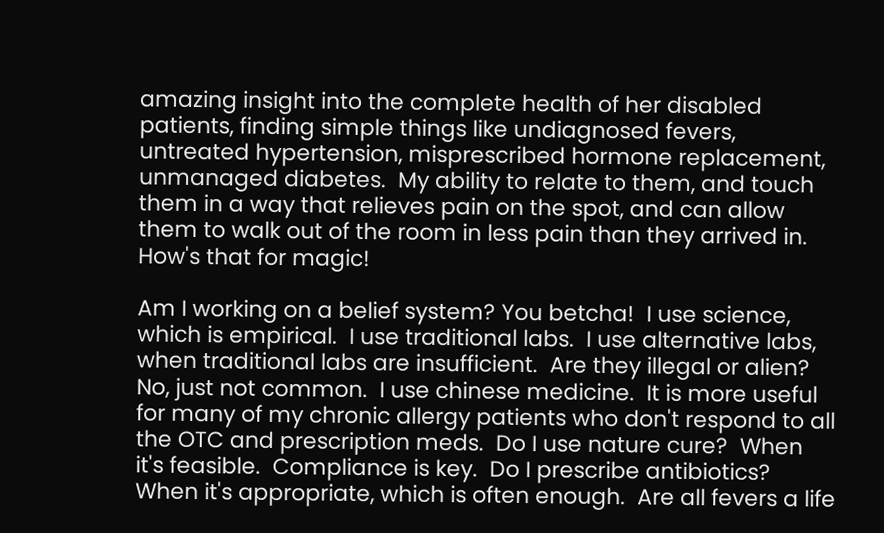amazing insight into the complete health of her disabled patients, finding simple things like undiagnosed fevers, untreated hypertension, misprescribed hormone replacement, unmanaged diabetes.  My ability to relate to them, and touch them in a way that relieves pain on the spot, and can allow them to walk out of the room in less pain than they arrived in.  How's that for magic!

Am I working on a belief system? You betcha!  I use science, which is empirical.  I use traditional labs.  I use alternative labs, when traditional labs are insufficient.  Are they illegal or alien? No, just not common.  I use chinese medicine.  It is more useful for many of my chronic allergy patients who don't respond to all the OTC and prescription meds.  Do I use nature cure?  When it's feasible.  Compliance is key.  Do I prescribe antibiotics?  When it's appropriate, which is often enough.  Are all fevers a life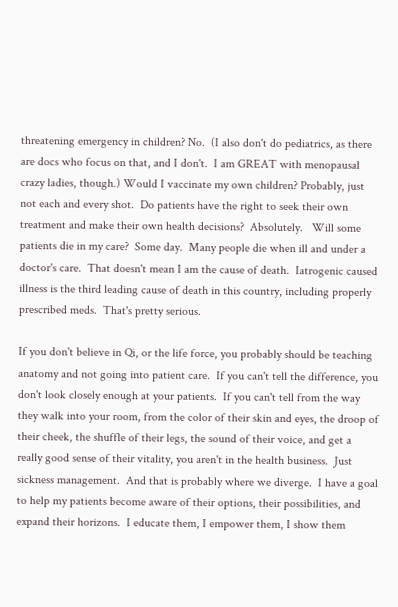threatening emergency in children? No.  (I also don't do pediatrics, as there are docs who focus on that, and I don't.  I am GREAT with menopausal crazy ladies, though.) Would I vaccinate my own children? Probably, just not each and every shot.  Do patients have the right to seek their own treatment and make their own health decisions?  Absolutely.   Will some patients die in my care?  Some day.  Many people die when ill and under a doctor's care.  That doesn't mean I am the cause of death.  Iatrogenic caused illness is the third leading cause of death in this country, including properly prescribed meds.  That's pretty serious.

If you don't believe in Qi, or the life force, you probably should be teaching anatomy and not going into patient care.  If you can't tell the difference, you don't look closely enough at your patients.  If you can't tell from the way they walk into your room, from the color of their skin and eyes, the droop of their cheek, the shuffle of their legs, the sound of their voice, and get a really good sense of their vitality, you aren't in the health business.  Just sickness management.  And that is probably where we diverge.  I have a goal to help my patients become aware of their options, their possibilities, and expand their horizons.  I educate them, I empower them, I show them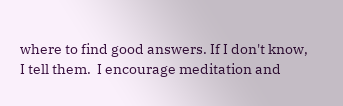where to find good answers. If I don't know, I tell them.  I encourage meditation and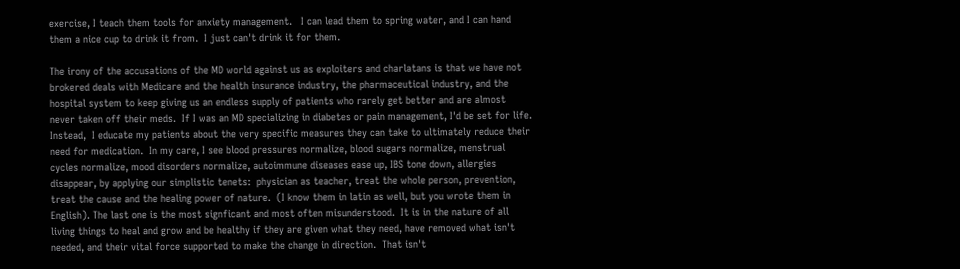exercise, I teach them tools for anxiety management.   I can lead them to spring water, and I can hand them a nice cup to drink it from.  I just can't drink it for them.

The irony of the accusations of the MD world against us as exploiters and charlatans is that we have not brokered deals with Medicare and the health insurance industry, the pharmaceutical industry, and the hospital system to keep giving us an endless supply of patients who rarely get better and are almost never taken off their meds.  If I was an MD specializing in diabetes or pain management, I'd be set for life.  Instead,  I educate my patients about the very specific measures they can take to ultimately reduce their need for medication.  In my care, I see blood pressures normalize, blood sugars normalize, menstrual cycles normalize, mood disorders normalize, autoimmune diseases ease up, IBS tone down, allergies disappear, by applying our simplistic tenets:  physician as teacher, treat the whole person, prevention, treat the cause and the healing power of nature.  (I know them in latin as well, but you wrote them in English). The last one is the most signficant and most often misunderstood.  It is in the nature of all living things to heal and grow and be healthy if they are given what they need, have removed what isn't needed, and their vital force supported to make the change in direction.  That isn't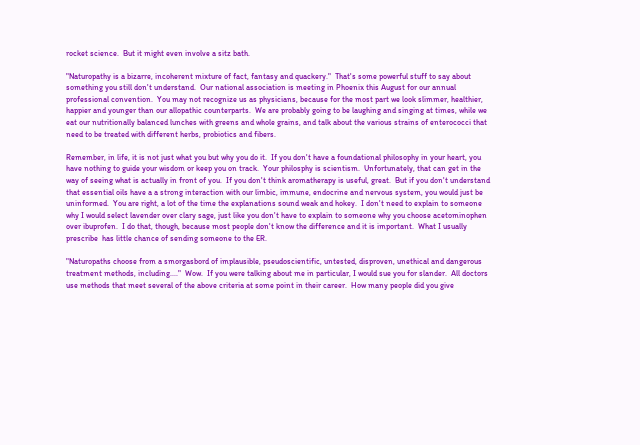rocket science.  But it might even involve a sitz bath.

"Naturopathy is a bizarre, incoherent mixture of fact, fantasy and quackery."  That's some powerful stuff to say about something you still don't understand.  Our national association is meeting in Phoenix this August for our annual professional convention.  You may not recognize us as physicians, because for the most part we look slimmer, healthier, happier and younger than our allopathic counterparts.  We are probably going to be laughing and singing at times, while we eat our nutritionally balanced lunches with greens and whole grains, and talk about the various strains of enterococci that need to be treated with different herbs, probiotics and fibers.

Remember, in life, it is not just what you but why you do it.  If you don't have a foundational philosophy in your heart, you have nothing to guide your wisdom or keep you on track.  Your philosphy is scientism.  Unfortunately, that can get in the way of seeing what is actually in front of you.  If you don't think aromatherapy is useful, great.  But if you don't understand that essential oils have a a strong interaction with our limbic, immune, endocrine and nervous system, you would just be uninformed.  You are right, a lot of the time the explanations sound weak and hokey.  I don't need to explain to someone why I would select lavender over clary sage, just like you don't have to explain to someone why you choose acetominophen over ibuprofen.  I do that, though, because most people don't know the difference and it is important.  What I usually prescribe  has little chance of sending someone to the ER.

"Naturopaths choose from a smorgasbord of implausible, pseudoscientific, untested, disproven, unethical and dangerous treatment methods, including...."  Wow.  If you were talking about me in particular, I would sue you for slander.  All doctors use methods that meet several of the above criteria at some point in their career.  How many people did you give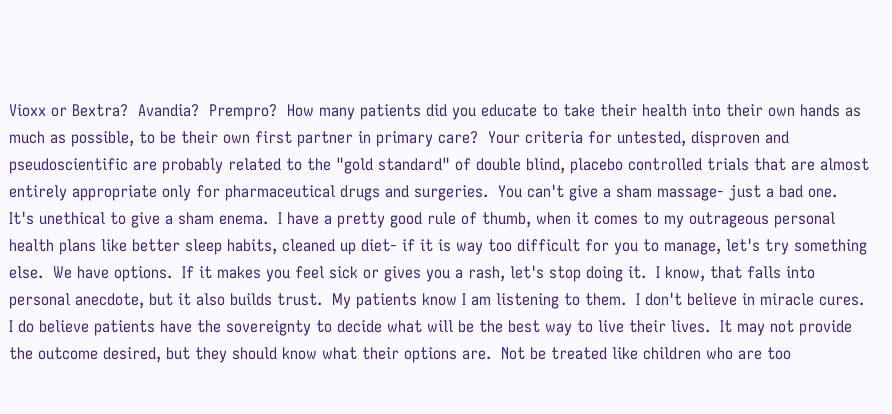Vioxx or Bextra?  Avandia?  Prempro?  How many patients did you educate to take their health into their own hands as much as possible, to be their own first partner in primary care?  Your criteria for untested, disproven and pseudoscientific are probably related to the "gold standard" of double blind, placebo controlled trials that are almost entirely appropriate only for pharmaceutical drugs and surgeries.  You can't give a sham massage- just a bad one.  It's unethical to give a sham enema.  I have a pretty good rule of thumb, when it comes to my outrageous personal health plans like better sleep habits, cleaned up diet- if it is way too difficult for you to manage, let's try something else.  We have options.  If it makes you feel sick or gives you a rash, let's stop doing it.  I know, that falls into personal anecdote, but it also builds trust.  My patients know I am listening to them.  I don't believe in miracle cures.  I do believe patients have the sovereignty to decide what will be the best way to live their lives.  It may not provide the outcome desired, but they should know what their options are.  Not be treated like children who are too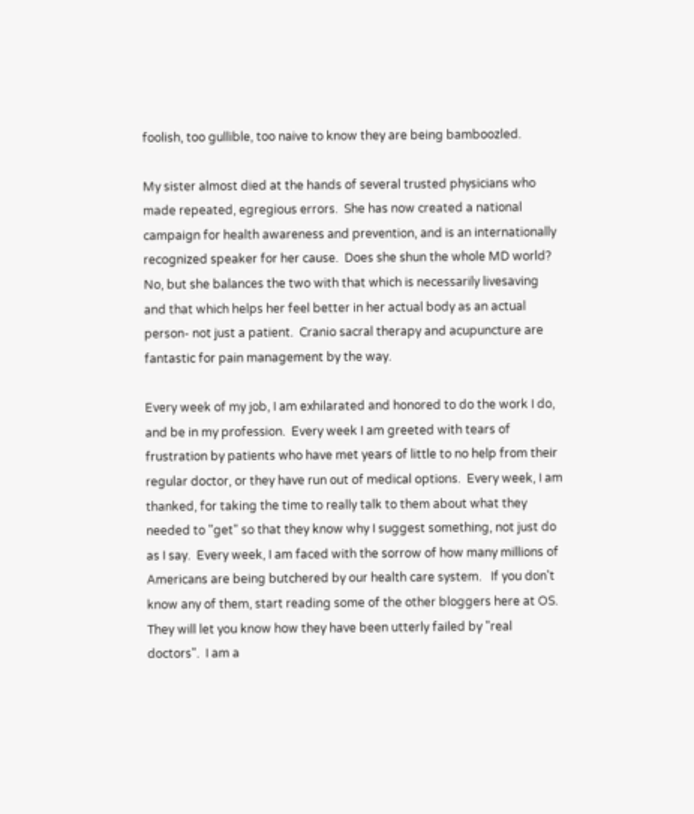foolish, too gullible, too naive to know they are being bamboozled.

My sister almost died at the hands of several trusted physicians who made repeated, egregious errors.  She has now created a national campaign for health awareness and prevention, and is an internationally recognized speaker for her cause.  Does she shun the whole MD world?  No, but she balances the two with that which is necessarily livesaving and that which helps her feel better in her actual body as an actual person- not just a patient.  Cranio sacral therapy and acupuncture are fantastic for pain management by the way.

Every week of my job, I am exhilarated and honored to do the work I do, and be in my profession.  Every week I am greeted with tears of frustration by patients who have met years of little to no help from their regular doctor, or they have run out of medical options.  Every week, I am thanked, for taking the time to really talk to them about what they needed to "get" so that they know why I suggest something, not just do as I say.  Every week, I am faced with the sorrow of how many millions of Americans are being butchered by our health care system.   If you don't know any of them, start reading some of the other bloggers here at OS.  They will let you know how they have been utterly failed by "real doctors".  I am a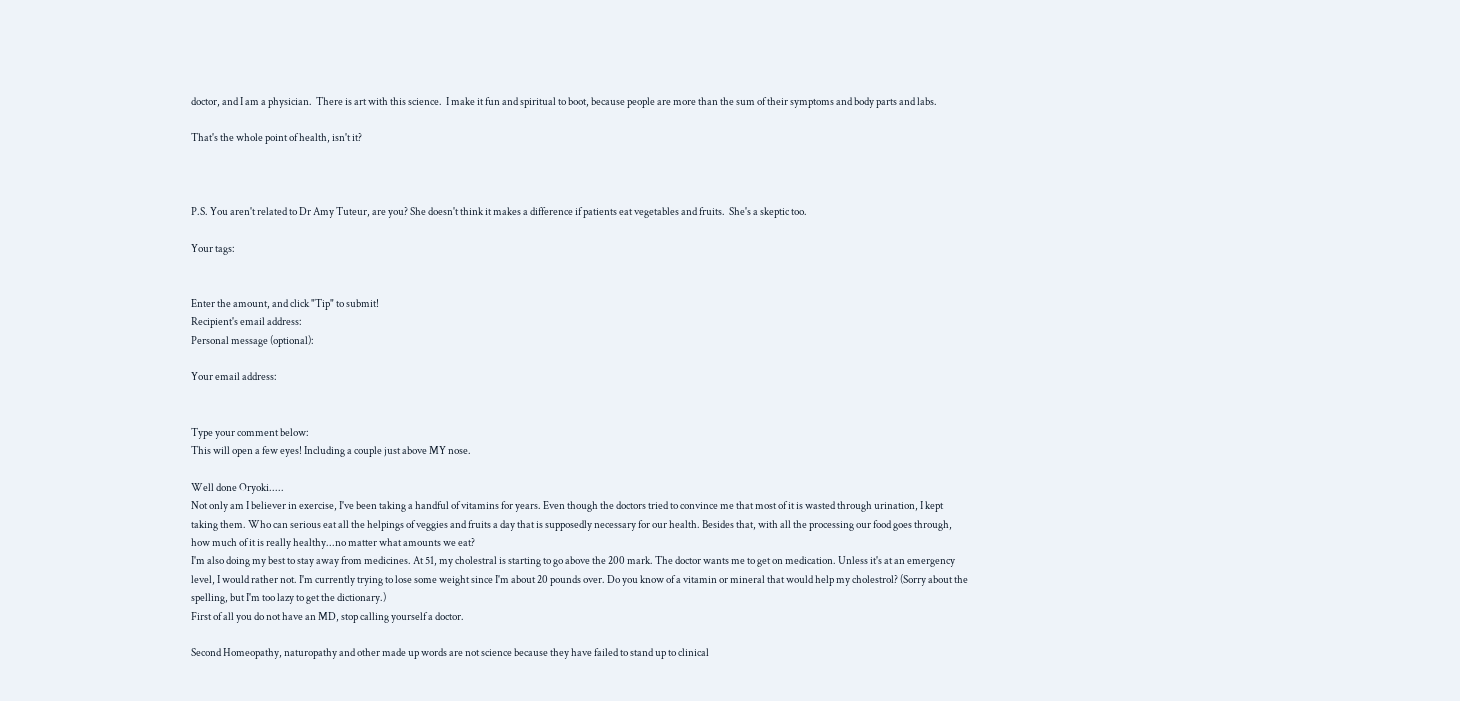doctor, and I am a physician.  There is art with this science.  I make it fun and spiritual to boot, because people are more than the sum of their symptoms and body parts and labs.

That's the whole point of health, isn't it?



P.S. You aren't related to Dr Amy Tuteur, are you? She doesn't think it makes a difference if patients eat vegetables and fruits.  She's a skeptic too.

Your tags:


Enter the amount, and click "Tip" to submit!
Recipient's email address:
Personal message (optional):

Your email address:


Type your comment below:
This will open a few eyes! Including a couple just above MY nose.

Well done Oryoki.....
Not only am I believer in exercise, I've been taking a handful of vitamins for years. Even though the doctors tried to convince me that most of it is wasted through urination, I kept taking them. Who can serious eat all the helpings of veggies and fruits a day that is supposedly necessary for our health. Besides that, with all the processing our food goes through, how much of it is really healthy...no matter what amounts we eat?
I'm also doing my best to stay away from medicines. At 51, my cholestral is starting to go above the 200 mark. The doctor wants me to get on medication. Unless it's at an emergency level, I would rather not. I'm currently trying to lose some weight since I'm about 20 pounds over. Do you know of a vitamin or mineral that would help my cholestrol? (Sorry about the spelling, but I'm too lazy to get the dictionary.)
First of all you do not have an MD, stop calling yourself a doctor.

Second Homeopathy, naturopathy and other made up words are not science because they have failed to stand up to clinical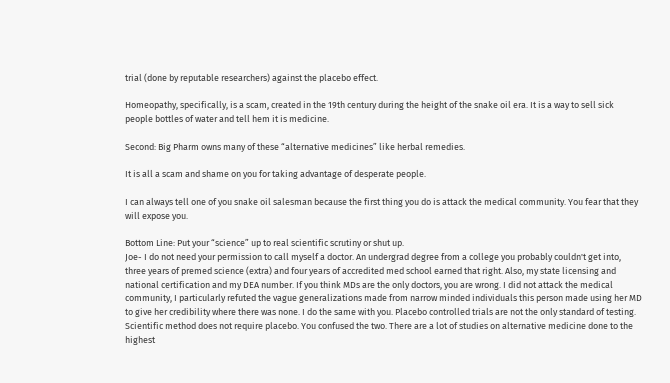trial (done by reputable researchers) against the placebo effect.

Homeopathy, specifically, is a scam, created in the 19th century during the height of the snake oil era. It is a way to sell sick people bottles of water and tell hem it is medicine.

Second: Big Pharm owns many of these “alternative medicines” like herbal remedies.

It is all a scam and shame on you for taking advantage of desperate people.

I can always tell one of you snake oil salesman because the first thing you do is attack the medical community. You fear that they will expose you.

Bottom Line: Put your “science” up to real scientific scrutiny or shut up.
Joe- I do not need your permission to call myself a doctor. An undergrad degree from a college you probably couldn't get into, three years of premed science (extra) and four years of accredited med school earned that right. Also, my state licensing and national certification and my DEA number. If you think MDs are the only doctors, you are wrong. I did not attack the medical community, I particularly refuted the vague generalizations made from narrow minded individuals this person made using her MD to give her credibility where there was none. I do the same with you. Placebo controlled trials are not the only standard of testing. Scientific method does not require placebo. You confused the two. There are a lot of studies on alternative medicine done to the highest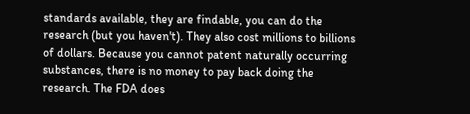standards available, they are findable, you can do the research (but you haven't). They also cost millions to billions of dollars. Because you cannot patent naturally occurring substances, there is no money to pay back doing the research. The FDA does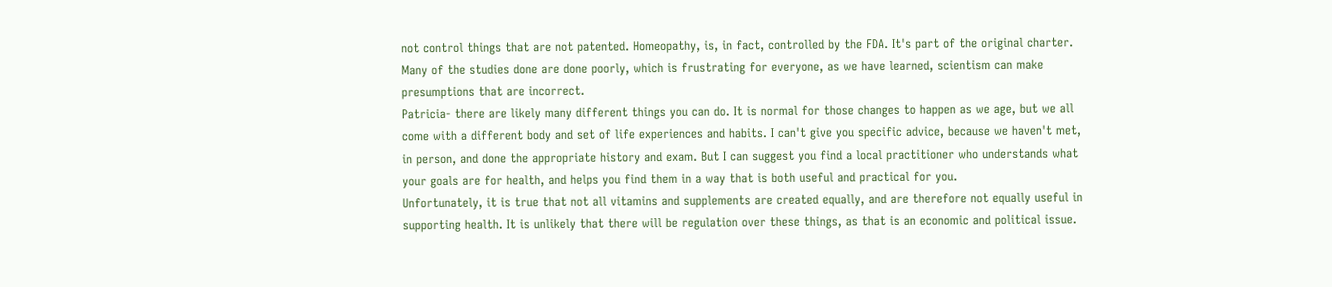not control things that are not patented. Homeopathy, is, in fact, controlled by the FDA. It's part of the original charter. Many of the studies done are done poorly, which is frustrating for everyone, as we have learned, scientism can make presumptions that are incorrect.
Patricia- there are likely many different things you can do. It is normal for those changes to happen as we age, but we all come with a different body and set of life experiences and habits. I can't give you specific advice, because we haven't met, in person, and done the appropriate history and exam. But I can suggest you find a local practitioner who understands what your goals are for health, and helps you find them in a way that is both useful and practical for you.
Unfortunately, it is true that not all vitamins and supplements are created equally, and are therefore not equally useful in supporting health. It is unlikely that there will be regulation over these things, as that is an economic and political issue.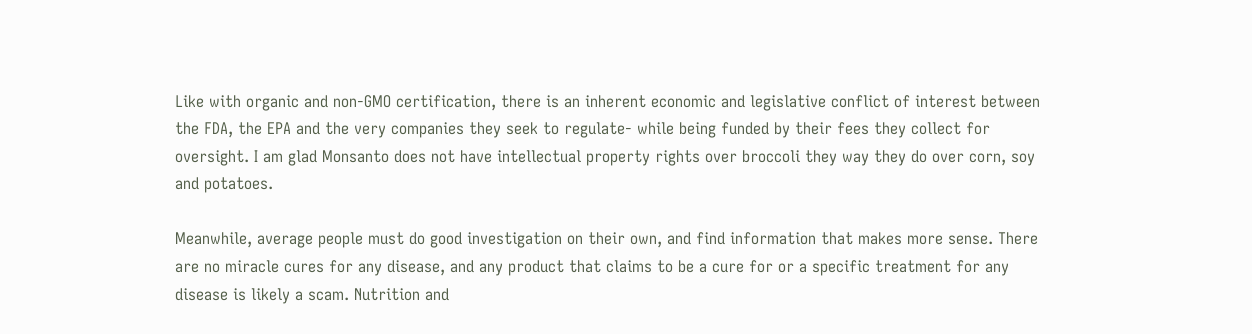Like with organic and non-GMO certification, there is an inherent economic and legislative conflict of interest between the FDA, the EPA and the very companies they seek to regulate- while being funded by their fees they collect for oversight. I am glad Monsanto does not have intellectual property rights over broccoli they way they do over corn, soy and potatoes.

Meanwhile, average people must do good investigation on their own, and find information that makes more sense. There are no miracle cures for any disease, and any product that claims to be a cure for or a specific treatment for any disease is likely a scam. Nutrition and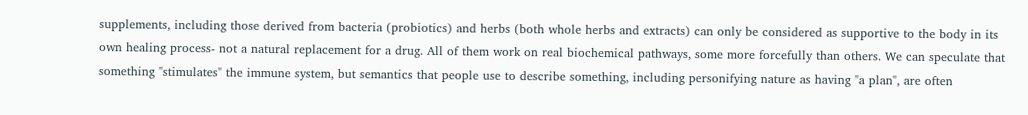supplements, including those derived from bacteria (probiotics) and herbs (both whole herbs and extracts) can only be considered as supportive to the body in its own healing process- not a natural replacement for a drug. All of them work on real biochemical pathways, some more forcefully than others. We can speculate that something "stimulates" the immune system, but semantics that people use to describe something, including personifying nature as having "a plan", are often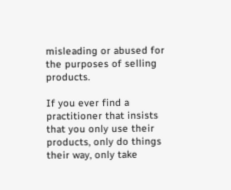misleading or abused for the purposes of selling products.

If you ever find a practitioner that insists that you only use their products, only do things their way, only take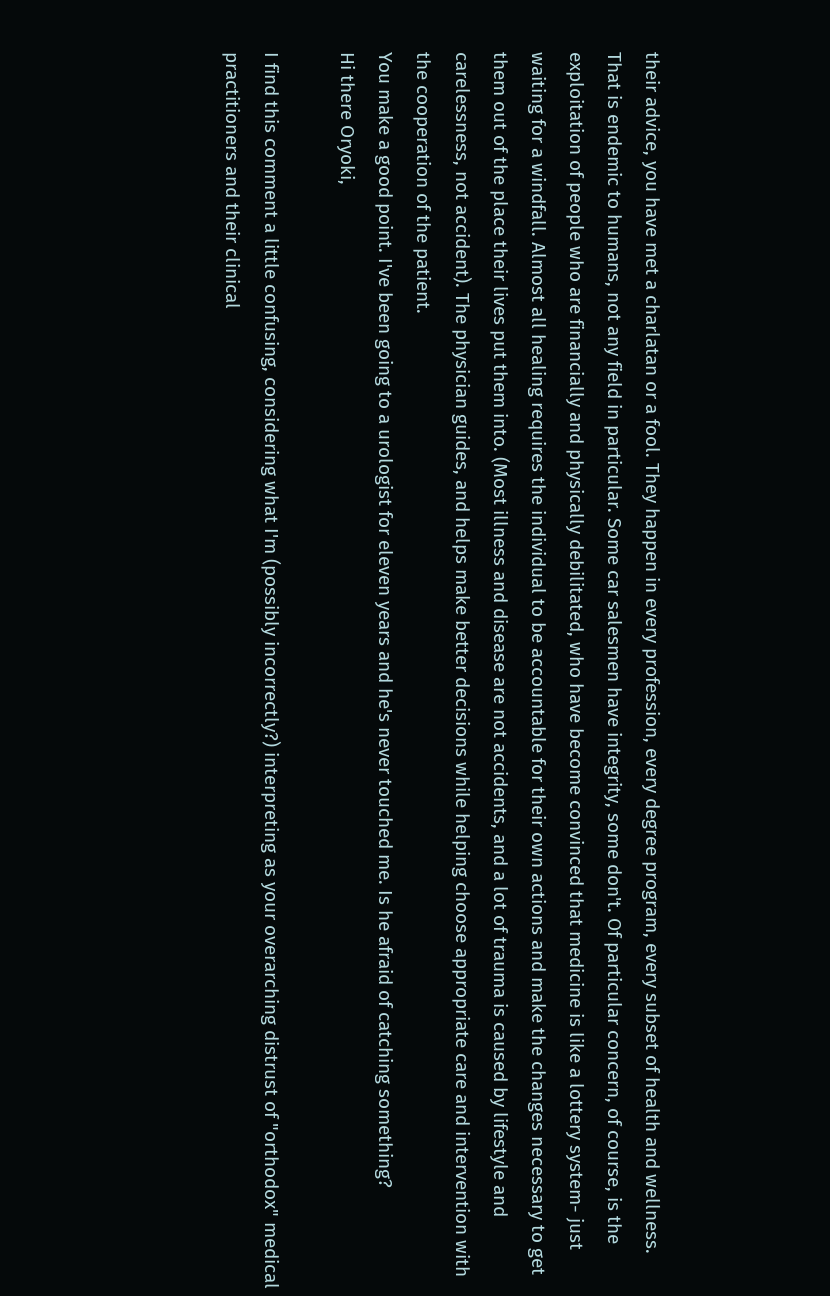their advice, you have met a charlatan or a fool. They happen in every profession, every degree program, every subset of health and wellness. That is endemic to humans, not any field in particular. Some car salesmen have integrity, some don't. Of particular concern, of course, is the exploitation of people who are financially and physically debilitated, who have become convinced that medicine is like a lottery system- just waiting for a windfall. Almost all healing requires the individual to be accountable for their own actions and make the changes necessary to get them out of the place their lives put them into. (Most illness and disease are not accidents, and a lot of trauma is caused by lifestyle and carelessness, not accident). The physician guides, and helps make better decisions while helping choose appropriate care and intervention with the cooperation of the patient.
You make a good point. I've been going to a urologist for eleven years and he's never touched me. Is he afraid of catching something?
Hi there Oryoki,

I find this comment a little confusing, considering what I'm (possibly incorrectly?) interpreting as your overarching distrust of "orthodox" medical practitioners and their clinical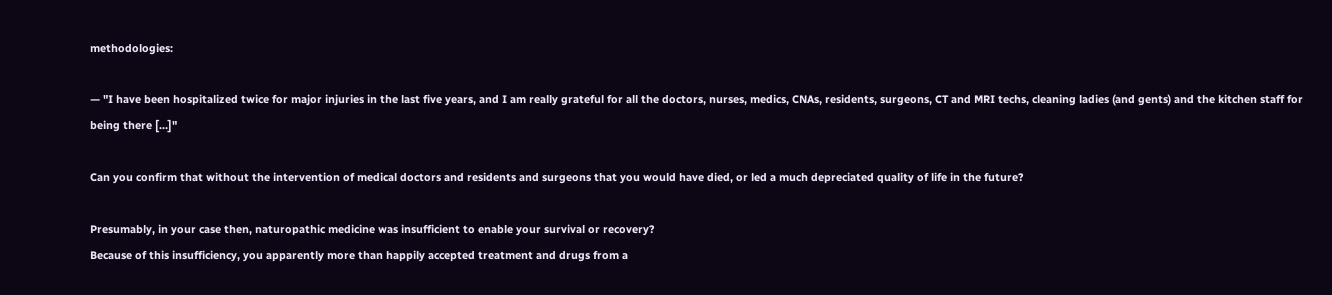methodologies:

— "I have been hospitalized twice for major injuries in the last five years, and I am really grateful for all the doctors, nurses, medics, CNAs, residents, surgeons, CT and MRI techs, cleaning ladies (and gents) and the kitchen staff for being there [...]"

Can you confirm that without the intervention of medical doctors and residents and surgeons that you would have died, or led a much depreciated quality of life in the future?

Presumably, in your case then, naturopathic medicine was insufficient to enable your survival or recovery?
Because of this insufficiency, you apparently more than happily accepted treatment and drugs from a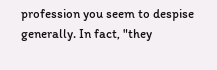profession you seem to despise generally. In fact, "they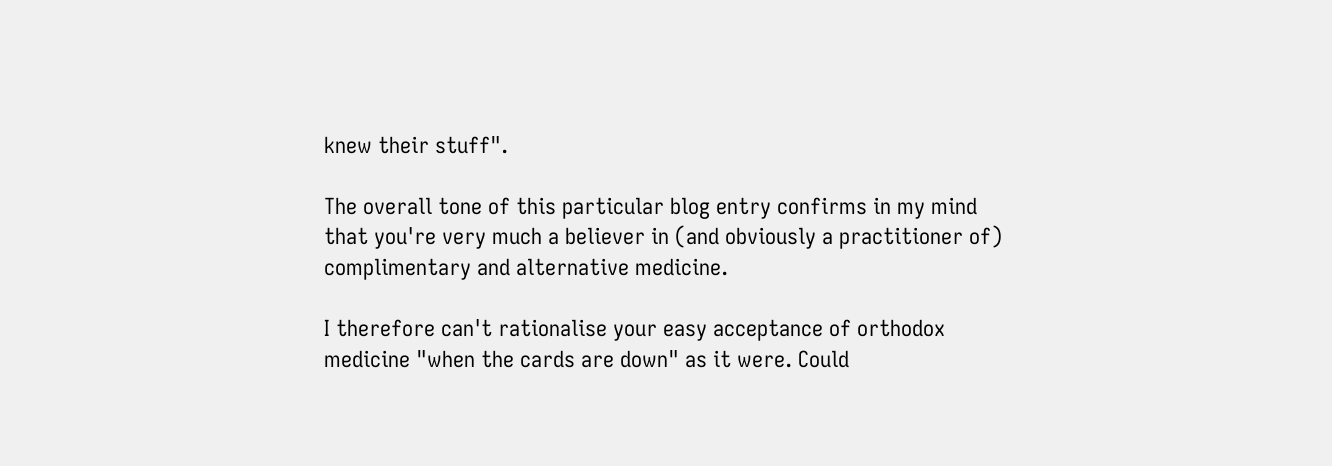knew their stuff".

The overall tone of this particular blog entry confirms in my mind that you're very much a believer in (and obviously a practitioner of) complimentary and alternative medicine.

I therefore can't rationalise your easy acceptance of orthodox medicine "when the cards are down" as it were. Could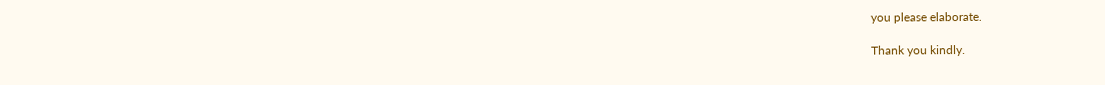you please elaborate.

Thank you kindly.